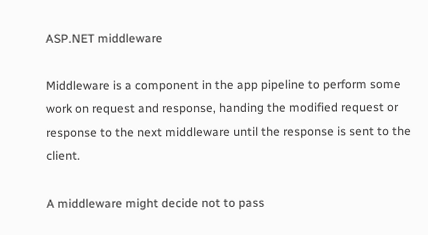ASP.NET middleware

Middleware is a component in the app pipeline to perform some work on request and response, handing the modified request or response to the next middleware until the response is sent to the client.

A middleware might decide not to pass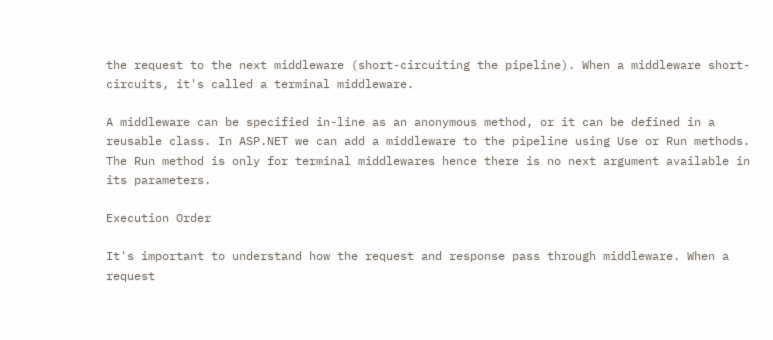the request to the next middleware (short-circuiting the pipeline). When a middleware short-circuits, it's called a terminal middleware.

A middleware can be specified in-line as an anonymous method, or it can be defined in a reusable class. In ASP.NET we can add a middleware to the pipeline using Use or Run methods. The Run method is only for terminal middlewares hence there is no next argument available in its parameters.

Execution Order

It's important to understand how the request and response pass through middleware. When a request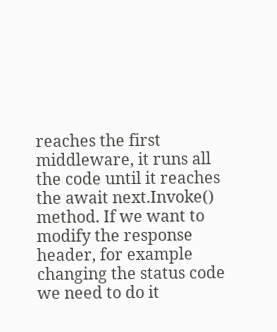reaches the first middleware, it runs all the code until it reaches the await next.Invoke() method. If we want to modify the response header, for example changing the status code we need to do it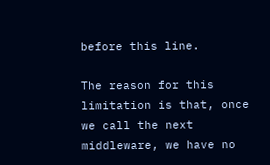before this line.

The reason for this limitation is that, once we call the next middleware, we have no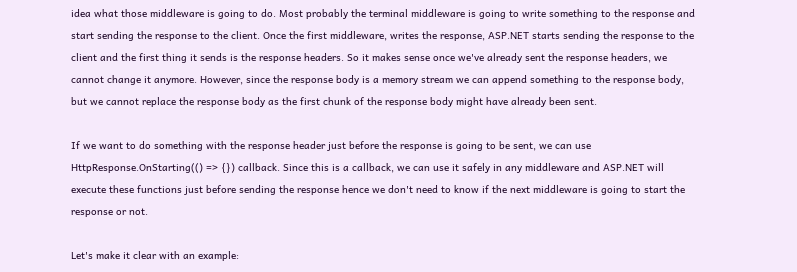idea what those middleware is going to do. Most probably the terminal middleware is going to write something to the response and start sending the response to the client. Once the first middleware, writes the response, ASP.NET starts sending the response to the client and the first thing it sends is the response headers. So it makes sense once we've already sent the response headers, we cannot change it anymore. However, since the response body is a memory stream we can append something to the response body, but we cannot replace the response body as the first chunk of the response body might have already been sent.

If we want to do something with the response header just before the response is going to be sent, we can use HttpResponse.OnStarting(() => {}) callback. Since this is a callback, we can use it safely in any middleware and ASP.NET will execute these functions just before sending the response hence we don't need to know if the next middleware is going to start the response or not.

Let's make it clear with an example: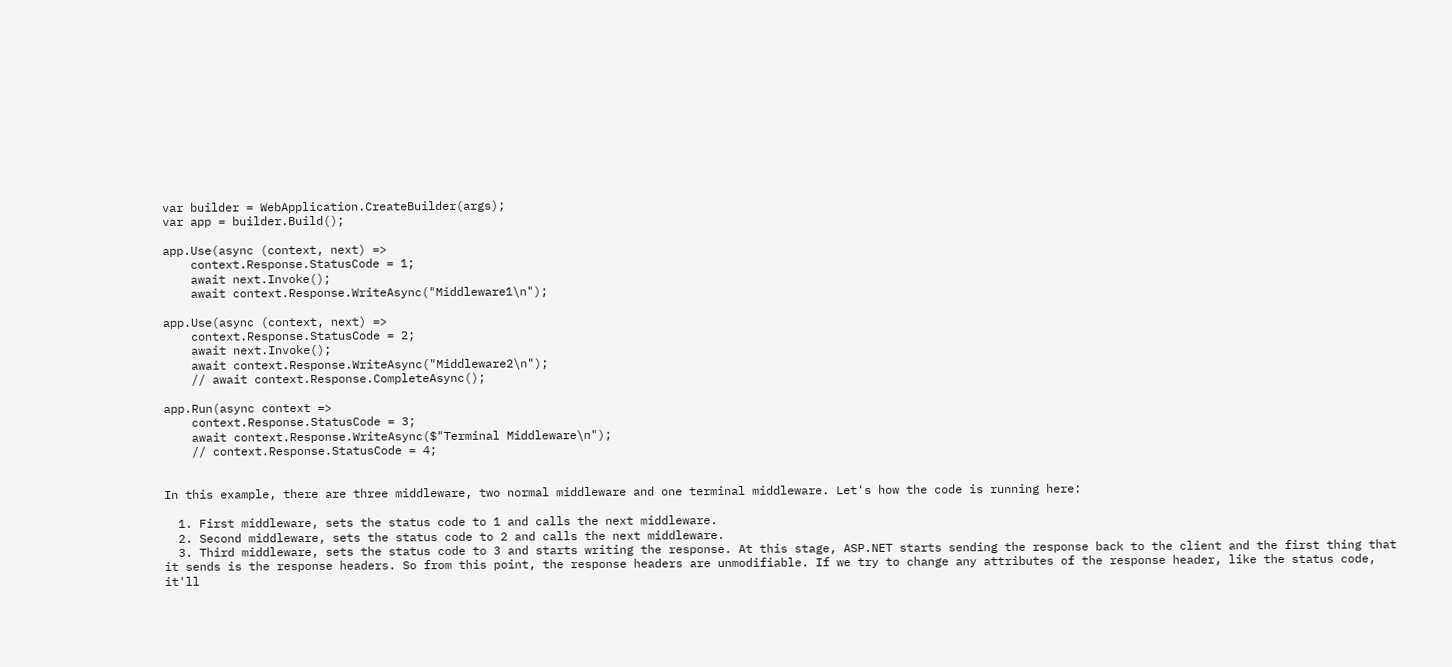var builder = WebApplication.CreateBuilder(args);
var app = builder.Build();

app.Use(async (context, next) =>
    context.Response.StatusCode = 1;
    await next.Invoke();
    await context.Response.WriteAsync("Middleware1\n");

app.Use(async (context, next) =>
    context.Response.StatusCode = 2;
    await next.Invoke();
    await context.Response.WriteAsync("Middleware2\n");
    // await context.Response.CompleteAsync();

app.Run(async context =>
    context.Response.StatusCode = 3;
    await context.Response.WriteAsync($"Terminal Middleware\n");
    // context.Response.StatusCode = 4;


In this example, there are three middleware, two normal middleware and one terminal middleware. Let's how the code is running here:

  1. First middleware, sets the status code to 1 and calls the next middleware.
  2. Second middleware, sets the status code to 2 and calls the next middleware.
  3. Third middleware, sets the status code to 3 and starts writing the response. At this stage, ASP.NET starts sending the response back to the client and the first thing that it sends is the response headers. So from this point, the response headers are unmodifiable. If we try to change any attributes of the response header, like the status code, it'll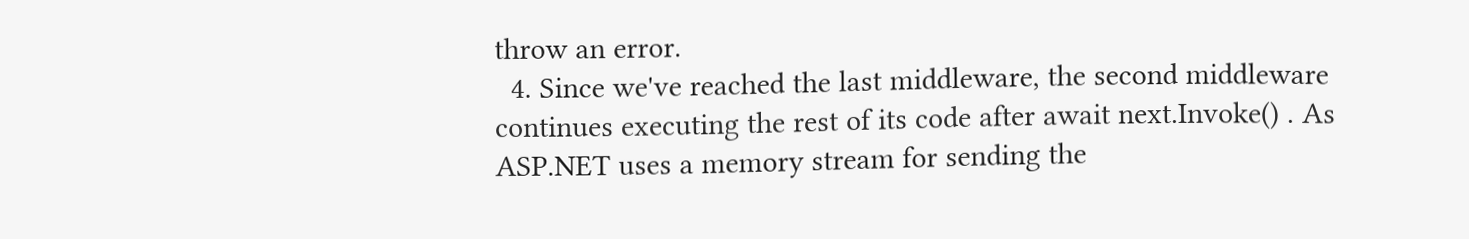throw an error.
  4. Since we've reached the last middleware, the second middleware continues executing the rest of its code after await next.Invoke() . As ASP.NET uses a memory stream for sending the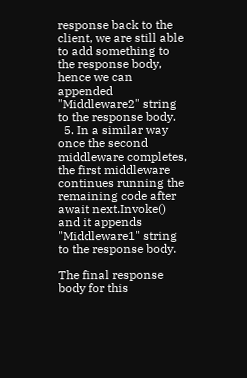response back to the client, we are still able to add something to the response body, hence we can appended "Middleware2" string to the response body.
  5. In a similar way once the second middleware completes, the first middleware continues running the remaining code after await next.Invoke() and it appends "Middleware1" string to the response body.

The final response body for this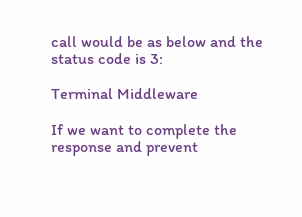call would be as below and the status code is 3:

Terminal Middleware

If we want to complete the response and prevent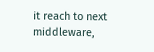it reach to next middleware,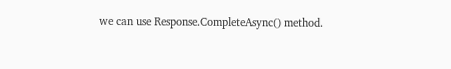we can use Response.CompleteAsync() method.